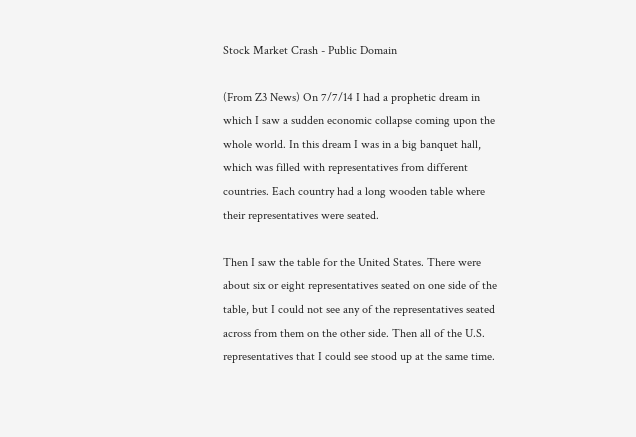Stock Market Crash - Public Domain

(From Z3 News) On 7/7/14 I had a prophetic dream in which I saw a sudden economic collapse coming upon the whole world. In this dream I was in a big banquet hall, which was filled with representatives from different countries. Each country had a long wooden table where their representatives were seated.

Then I saw the table for the United States. There were about six or eight representatives seated on one side of the table, but I could not see any of the representatives seated across from them on the other side. Then all of the U.S. representatives that I could see stood up at the same time.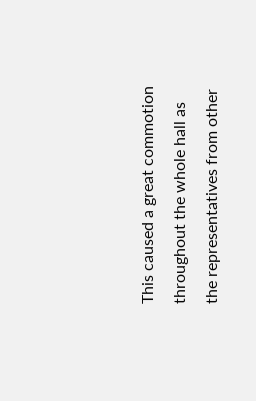This caused a great commotion throughout the whole hall as the representatives from other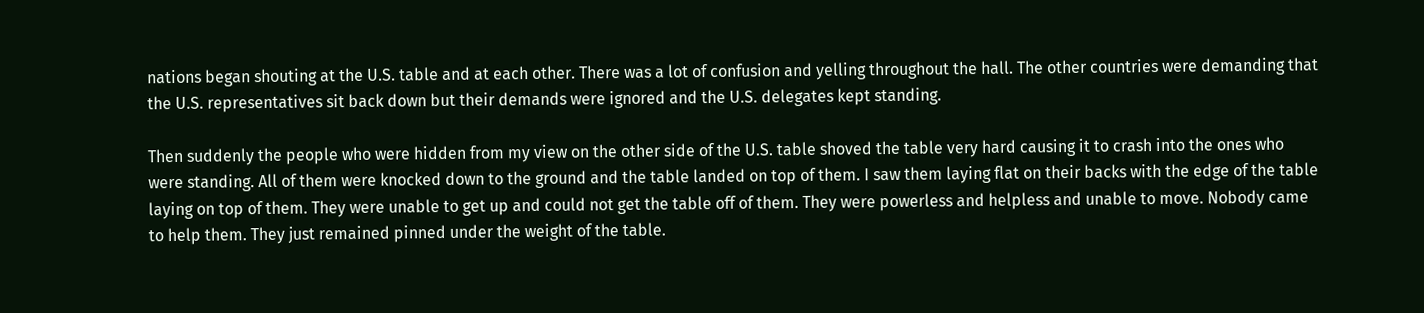nations began shouting at the U.S. table and at each other. There was a lot of confusion and yelling throughout the hall. The other countries were demanding that the U.S. representatives sit back down but their demands were ignored and the U.S. delegates kept standing.

Then suddenly the people who were hidden from my view on the other side of the U.S. table shoved the table very hard causing it to crash into the ones who were standing. All of them were knocked down to the ground and the table landed on top of them. I saw them laying flat on their backs with the edge of the table laying on top of them. They were unable to get up and could not get the table off of them. They were powerless and helpless and unable to move. Nobody came to help them. They just remained pinned under the weight of the table.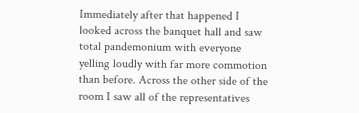Immediately after that happened I looked across the banquet hall and saw total pandemonium with everyone yelling loudly with far more commotion than before. Across the other side of the room I saw all of the representatives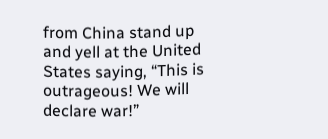from China stand up and yell at the United States saying, “This is outrageous! We will declare war!”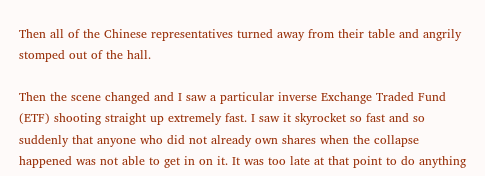Then all of the Chinese representatives turned away from their table and angrily stomped out of the hall.

Then the scene changed and I saw a particular inverse Exchange Traded Fund (ETF) shooting straight up extremely fast. I saw it skyrocket so fast and so suddenly that anyone who did not already own shares when the collapse happened was not able to get in on it. It was too late at that point to do anything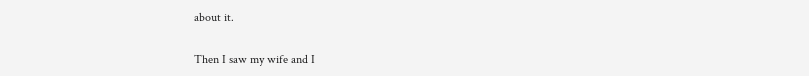about it.

Then I saw my wife and I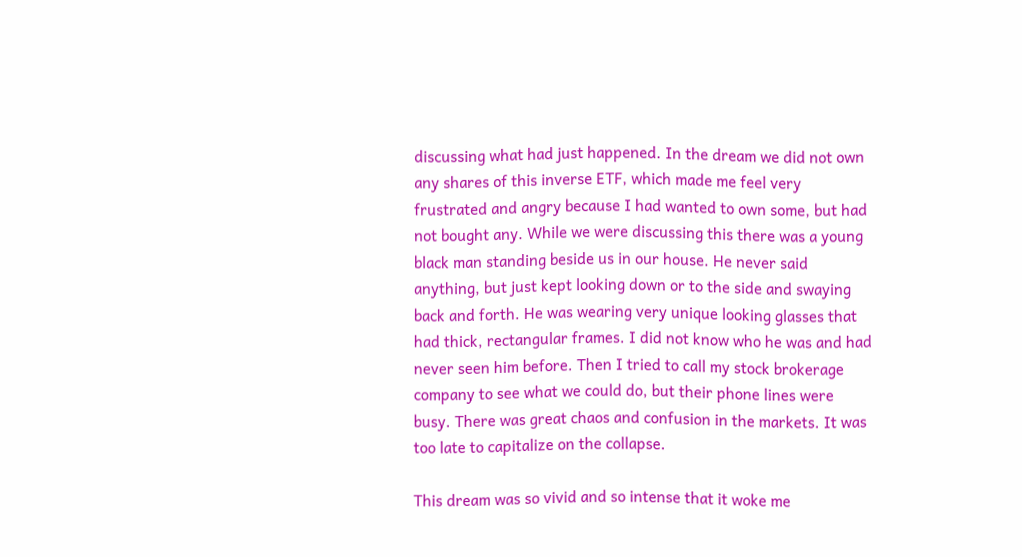discussing what had just happened. In the dream we did not own any shares of this inverse ETF, which made me feel very frustrated and angry because I had wanted to own some, but had not bought any. While we were discussing this there was a young black man standing beside us in our house. He never said anything, but just kept looking down or to the side and swaying back and forth. He was wearing very unique looking glasses that had thick, rectangular frames. I did not know who he was and had never seen him before. Then I tried to call my stock brokerage company to see what we could do, but their phone lines were busy. There was great chaos and confusion in the markets. It was too late to capitalize on the collapse.

This dream was so vivid and so intense that it woke me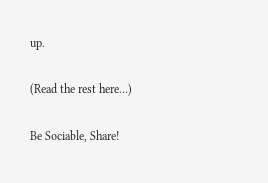up.

(Read the rest here…)

Be Sociable, Share!